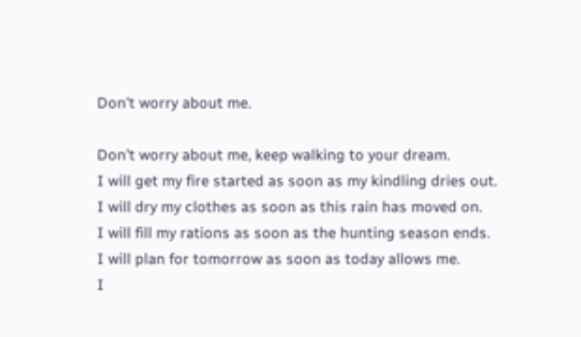Don’t worry about me.

Don’t worry about me, keep walking to your dream.
I will get my fire started as soon as my kindling dries out.
I will dry my clothes as soon as this rain has moved on.
I will fill my rations as soon as the hunting season ends.
I will plan for tomorrow as soon as today allows me.
I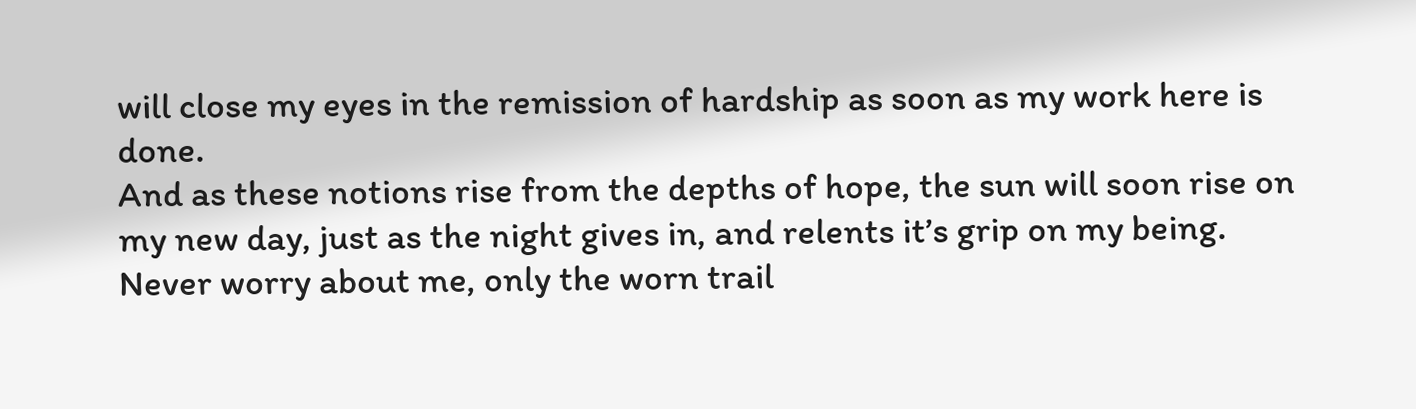will close my eyes in the remission of hardship as soon as my work here is done.
And as these notions rise from the depths of hope, the sun will soon rise on my new day, just as the night gives in, and relents it’s grip on my being.
Never worry about me, only the worn trail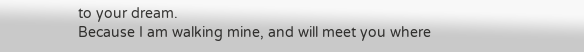to your dream.
Because I am walking mine, and will meet you where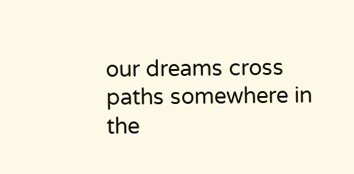our dreams cross paths somewhere in the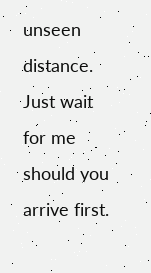unseen distance.
Just wait for me should you arrive first.